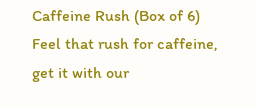Caffeine Rush (Box of 6)
Feel that rush for caffeine, get it with our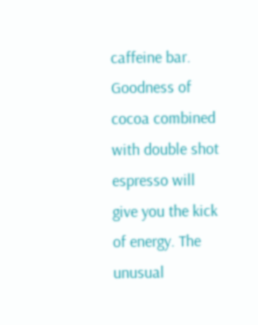caffeine bar. Goodness of cocoa combined with double shot espresso will give you the kick of energy. The unusual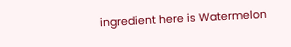ingredient here is Watermelon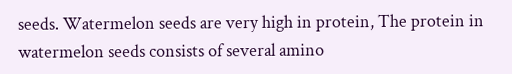seeds. Watermelon seeds are very high in protein, The protein in watermelon seeds consists of several amino